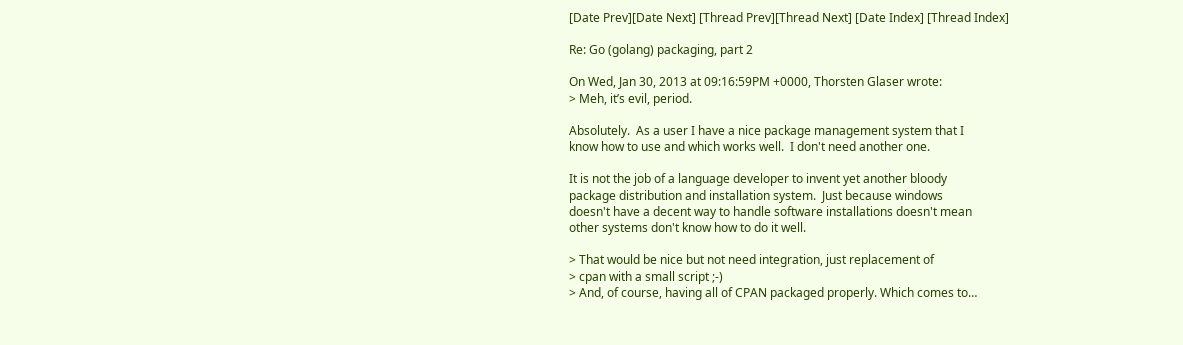[Date Prev][Date Next] [Thread Prev][Thread Next] [Date Index] [Thread Index]

Re: Go (golang) packaging, part 2

On Wed, Jan 30, 2013 at 09:16:59PM +0000, Thorsten Glaser wrote:
> Meh, it’s evil, period.

Absolutely.  As a user I have a nice package management system that I
know how to use and which works well.  I don't need another one.

It is not the job of a language developer to invent yet another bloody
package distribution and installation system.  Just because windows
doesn't have a decent way to handle software installations doesn't mean
other systems don't know how to do it well.

> That would be nice but not need integration, just replacement of
> cpan with a small script ;-)
> And, of course, having all of CPAN packaged properly. Which comes to…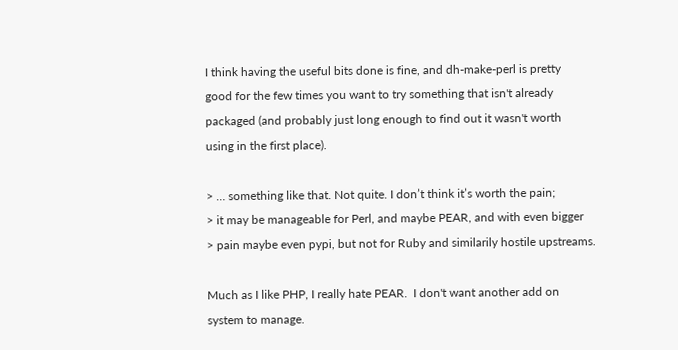I think having the useful bits done is fine, and dh-make-perl is pretty
good for the few times you want to try something that isn't already
packaged (and probably just long enough to find out it wasn't worth
using in the first place).

> … something like that. Not quite. I don’t think it’s worth the pain;
> it may be manageable for Perl, and maybe PEAR, and with even bigger
> pain maybe even pypi, but not for Ruby and similarily hostile upstreams.

Much as I like PHP, I really hate PEAR.  I don't want another add on
system to manage.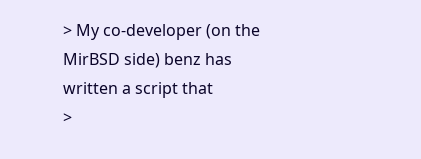> My co-developer (on the MirBSD side) benz has written a script that
>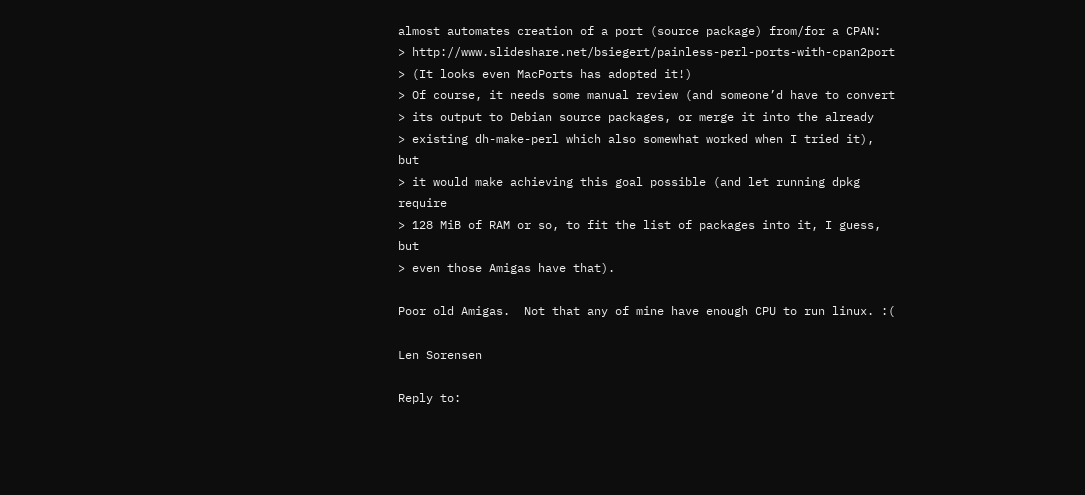almost automates creation of a port (source package) from/for a CPAN:
> http://www.slideshare.net/bsiegert/painless-perl-ports-with-cpan2port
> (It looks even MacPorts has adopted it!)
> Of course, it needs some manual review (and someone’d have to convert
> its output to Debian source packages, or merge it into the already
> existing dh-make-perl which also somewhat worked when I tried it), but
> it would make achieving this goal possible (and let running dpkg require
> 128 MiB of RAM or so, to fit the list of packages into it, I guess, but
> even those Amigas have that).

Poor old Amigas.  Not that any of mine have enough CPU to run linux. :(

Len Sorensen

Reply to: